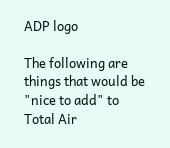ADP logo

The following are things that would be "nice to add" to Total Air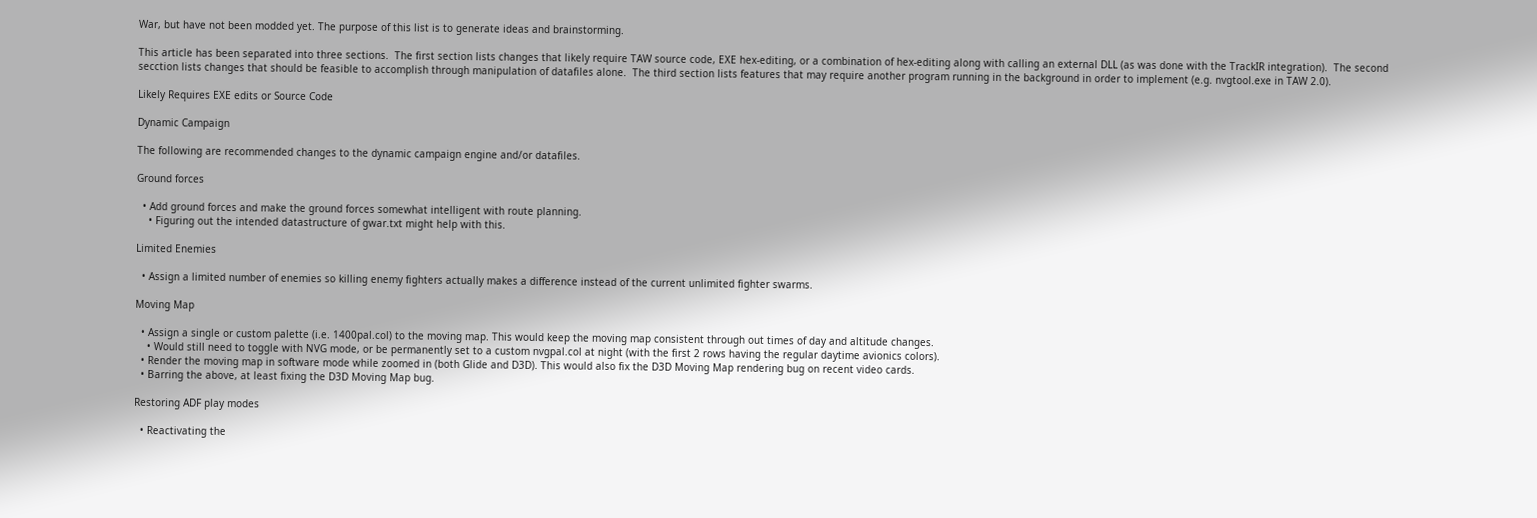War, but have not been modded yet. The purpose of this list is to generate ideas and brainstorming.

This article has been separated into three sections.  The first section lists changes that likely require TAW source code, EXE hex-editing, or a combination of hex-editing along with calling an external DLL (as was done with the TrackIR integration).  The second secction lists changes that should be feasible to accomplish through manipulation of datafiles alone.  The third section lists features that may require another program running in the background in order to implement (e.g. nvgtool.exe in TAW 2.0).

Likely Requires EXE edits or Source Code

Dynamic Campaign

The following are recommended changes to the dynamic campaign engine and/or datafiles.

Ground forces

  • Add ground forces and make the ground forces somewhat intelligent with route planning.
    • Figuring out the intended datastructure of gwar.txt might help with this.

Limited Enemies

  • Assign a limited number of enemies so killing enemy fighters actually makes a difference instead of the current unlimited fighter swarms.

Moving Map

  • Assign a single or custom palette (i.e. 1400pal.col) to the moving map. This would keep the moving map consistent through out times of day and altitude changes.
    • Would still need to toggle with NVG mode, or be permanently set to a custom nvgpal.col at night (with the first 2 rows having the regular daytime avionics colors).
  • Render the moving map in software mode while zoomed in (both Glide and D3D). This would also fix the D3D Moving Map rendering bug on recent video cards.
  • Barring the above, at least fixing the D3D Moving Map bug.

Restoring ADF play modes

  • Reactivating the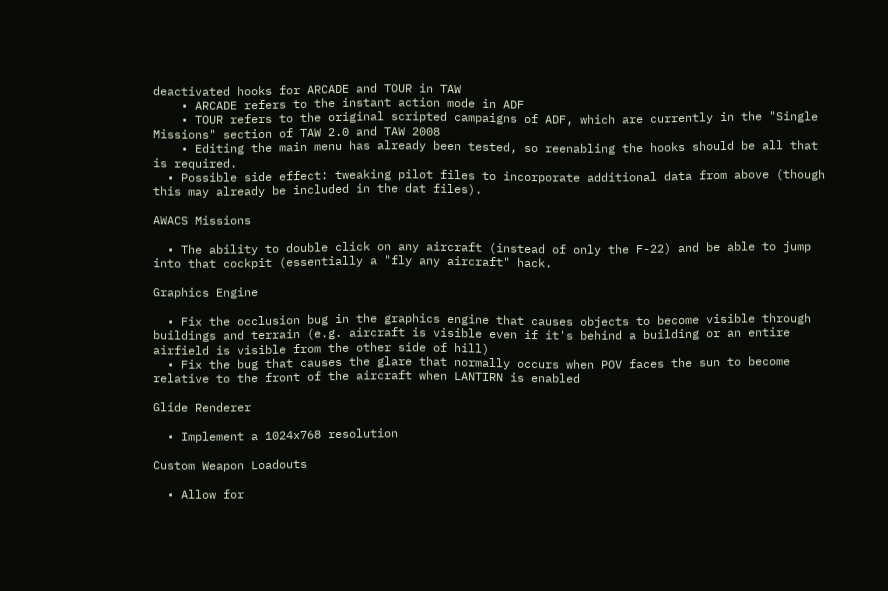deactivated hooks for ARCADE and TOUR in TAW
    • ARCADE refers to the instant action mode in ADF
    • TOUR refers to the original scripted campaigns of ADF, which are currently in the "Single Missions" section of TAW 2.0 and TAW 2008
    • Editing the main menu has already been tested, so reenabling the hooks should be all that is required.
  • Possible side effect: tweaking pilot files to incorporate additional data from above (though this may already be included in the dat files).

AWACS Missions

  • The ability to double click on any aircraft (instead of only the F-22) and be able to jump into that cockpit (essentially a "fly any aircraft" hack.

Graphics Engine

  • Fix the occlusion bug in the graphics engine that causes objects to become visible through buildings and terrain (e.g. aircraft is visible even if it's behind a building or an entire airfield is visible from the other side of hill)
  • Fix the bug that causes the glare that normally occurs when POV faces the sun to become relative to the front of the aircraft when LANTIRN is enabled

Glide Renderer

  • Implement a 1024x768 resolution

Custom Weapon Loadouts

  • Allow for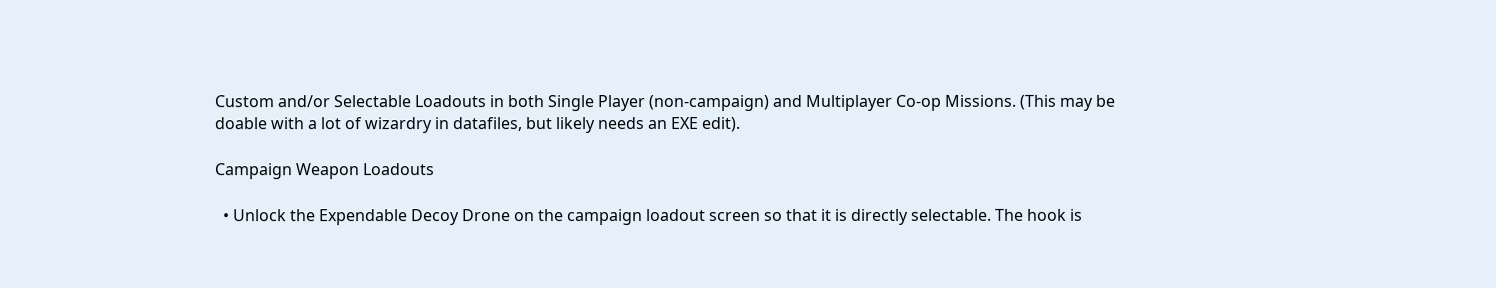Custom and/or Selectable Loadouts in both Single Player (non-campaign) and Multiplayer Co-op Missions. (This may be doable with a lot of wizardry in datafiles, but likely needs an EXE edit).

Campaign Weapon Loadouts

  • Unlock the Expendable Decoy Drone on the campaign loadout screen so that it is directly selectable. The hook is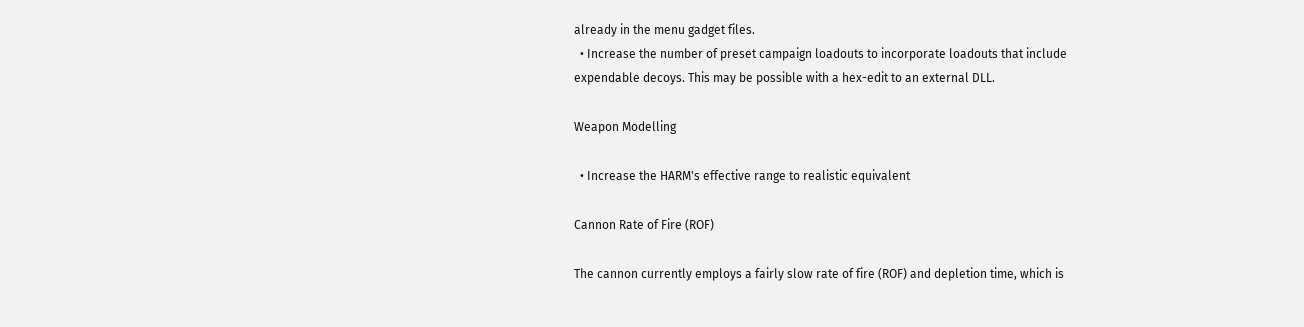already in the menu gadget files.
  • Increase the number of preset campaign loadouts to incorporate loadouts that include expendable decoys. This may be possible with a hex-edit to an external DLL.

Weapon Modelling

  • Increase the HARM's effective range to realistic equivalent

Cannon Rate of Fire (ROF)

The cannon currently employs a fairly slow rate of fire (ROF) and depletion time, which is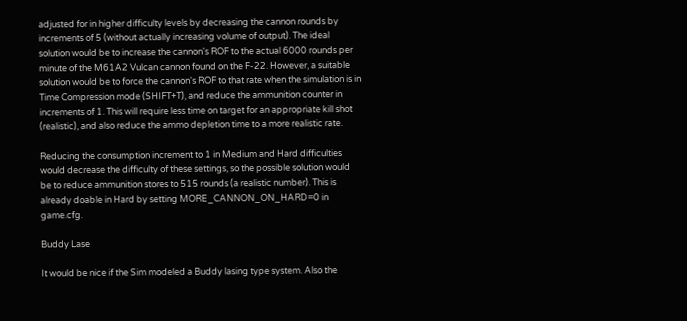adjusted for in higher difficulty levels by decreasing the cannon rounds by increments of 5 (without actually increasing volume of output). The ideal solution would be to increase the cannon's ROF to the actual 6000 rounds per minute of the M61A2 Vulcan cannon found on the F-22. However, a suitable solution would be to force the cannon's ROF to that rate when the simulation is in Time Compression mode (SHIFT+T), and reduce the ammunition counter in increments of 1. This will require less time on target for an appropriate kill shot (realistic), and also reduce the ammo depletion time to a more realistic rate.

Reducing the consumption increment to 1 in Medium and Hard difficulties would decrease the difficulty of these settings, so the possible solution would be to reduce ammunition stores to 515 rounds (a realistic number). This is already doable in Hard by setting MORE_CANNON_ON_HARD=0 in game.cfg.

Buddy Lase

It would be nice if the Sim modeled a Buddy lasing type system. Also the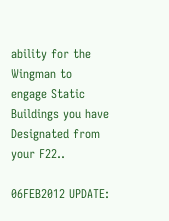ability for the Wingman to engage Static Buildings you have Designated from your F22..

06FEB2012 UPDATE: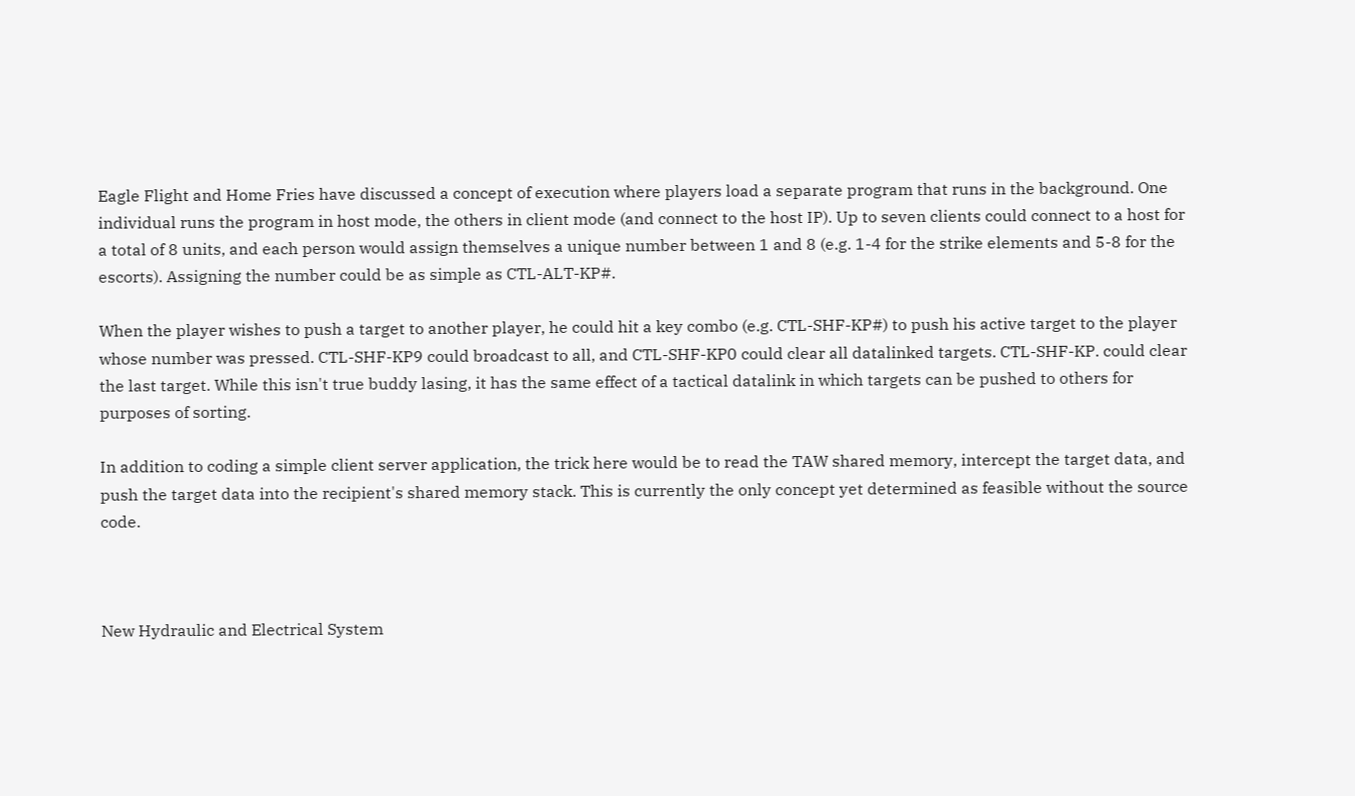Eagle Flight and Home Fries have discussed a concept of execution where players load a separate program that runs in the background. One individual runs the program in host mode, the others in client mode (and connect to the host IP). Up to seven clients could connect to a host for a total of 8 units, and each person would assign themselves a unique number between 1 and 8 (e.g. 1-4 for the strike elements and 5-8 for the escorts). Assigning the number could be as simple as CTL-ALT-KP#.

When the player wishes to push a target to another player, he could hit a key combo (e.g. CTL-SHF-KP#) to push his active target to the player whose number was pressed. CTL-SHF-KP9 could broadcast to all, and CTL-SHF-KP0 could clear all datalinked targets. CTL-SHF-KP. could clear the last target. While this isn't true buddy lasing, it has the same effect of a tactical datalink in which targets can be pushed to others for purposes of sorting.

In addition to coding a simple client server application, the trick here would be to read the TAW shared memory, intercept the target data, and push the target data into the recipient's shared memory stack. This is currently the only concept yet determined as feasible without the source code.



New Hydraulic and Electrical System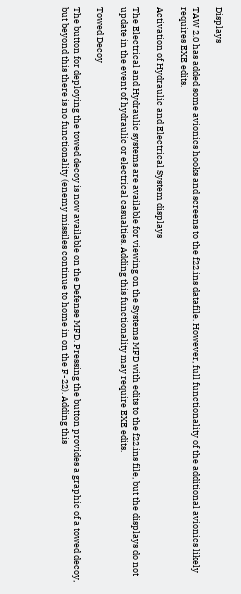Displays

TAW 2.0 has added some avionics hooks and screens to the f22.ins datafile. However, full functionality of the additional avionics likely requires EXE edits.

Activation of Hydraulic and Electrical System displays

The Electrical and Hydraulic systems are available for viewing on the Systems MFD with edits to the f22.ins file, but the displays do not update in the event of hydraulic or electrical casualties. Adding this functionality may require EXE edits.

Towed Decoy

The button for deploying the towed decoy is now available on the Defense MFD. Pressing the button provides a graphic of a towed decoy, but beyond this there is no functionality (enemy missiles continue to home in on the F-22). Adding this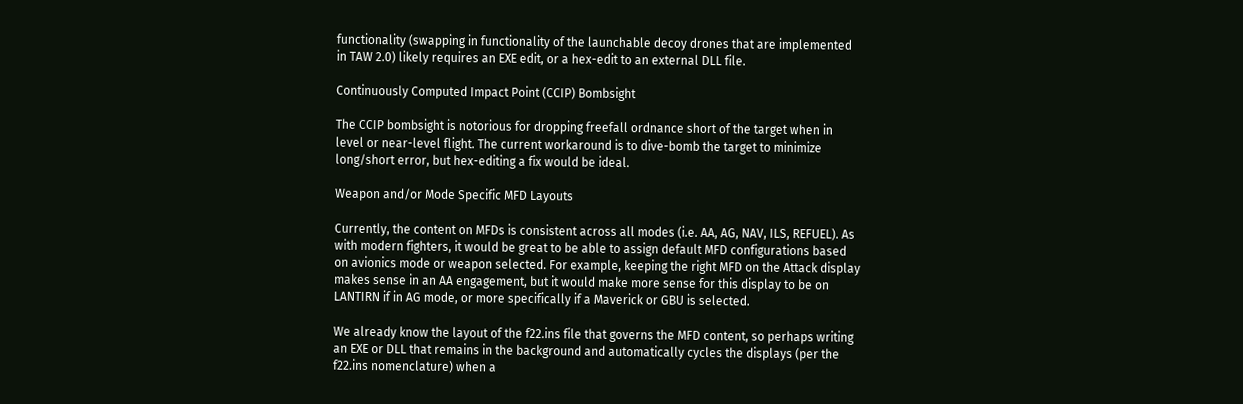functionality (swapping in functionality of the launchable decoy drones that are implemented in TAW 2.0) likely requires an EXE edit, or a hex-edit to an external DLL file.

Continuously Computed Impact Point (CCIP) Bombsight

The CCIP bombsight is notorious for dropping freefall ordnance short of the target when in level or near-level flight. The current workaround is to dive-bomb the target to minimize long/short error, but hex-editing a fix would be ideal.

Weapon and/or Mode Specific MFD Layouts

Currently, the content on MFDs is consistent across all modes (i.e. AA, AG, NAV, ILS, REFUEL). As with modern fighters, it would be great to be able to assign default MFD configurations based on avionics mode or weapon selected. For example, keeping the right MFD on the Attack display makes sense in an AA engagement, but it would make more sense for this display to be on LANTIRN if in AG mode, or more specifically if a Maverick or GBU is selected.

We already know the layout of the f22.ins file that governs the MFD content, so perhaps writing an EXE or DLL that remains in the background and automatically cycles the displays (per the f22.ins nomenclature) when a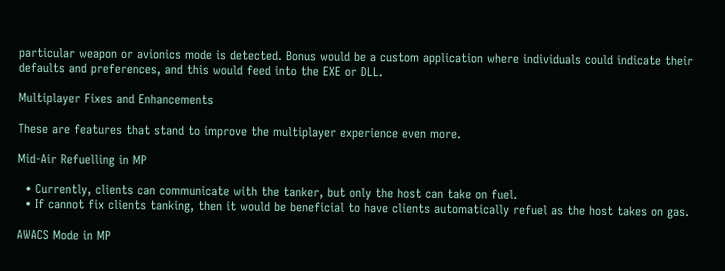particular weapon or avionics mode is detected. Bonus would be a custom application where individuals could indicate their defaults and preferences, and this would feed into the EXE or DLL.

Multiplayer Fixes and Enhancements

These are features that stand to improve the multiplayer experience even more.

Mid-Air Refuelling in MP

  • Currently, clients can communicate with the tanker, but only the host can take on fuel.
  • If cannot fix clients tanking, then it would be beneficial to have clients automatically refuel as the host takes on gas.

AWACS Mode in MP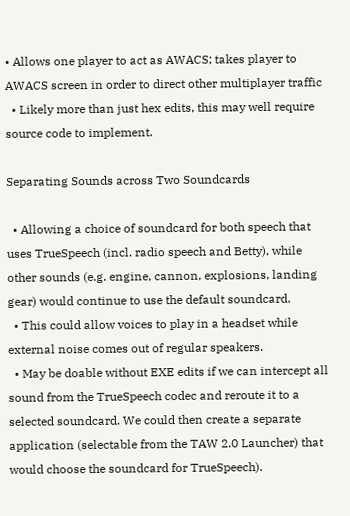• Allows one player to act as AWACS; takes player to AWACS screen in order to direct other multiplayer traffic
  • Likely more than just hex edits, this may well require source code to implement.

Separating Sounds across Two Soundcards

  • Allowing a choice of soundcard for both speech that uses TrueSpeech (incl. radio speech and Betty), while other sounds (e.g. engine, cannon, explosions, landing gear) would continue to use the default soundcard.
  • This could allow voices to play in a headset while external noise comes out of regular speakers.
  • May be doable without EXE edits if we can intercept all sound from the TrueSpeech codec and reroute it to a selected soundcard. We could then create a separate application (selectable from the TAW 2.0 Launcher) that would choose the soundcard for TrueSpeech).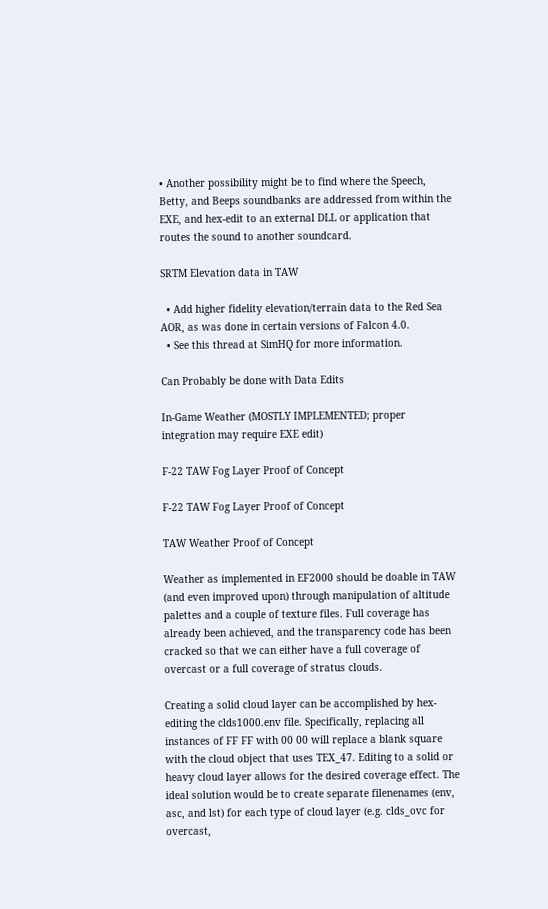• Another possibility might be to find where the Speech, Betty, and Beeps soundbanks are addressed from within the EXE, and hex-edit to an external DLL or application that routes the sound to another soundcard.

SRTM Elevation data in TAW

  • Add higher fidelity elevation/terrain data to the Red Sea AOR, as was done in certain versions of Falcon 4.0.
  • See this thread at SimHQ for more information.

Can Probably be done with Data Edits

In-Game Weather (MOSTLY IMPLEMENTED; proper integration may require EXE edit)

F-22 TAW Fog Layer Proof of Concept

F-22 TAW Fog Layer Proof of Concept

TAW Weather Proof of Concept

Weather as implemented in EF2000 should be doable in TAW (and even improved upon) through manipulation of altitude palettes and a couple of texture files. Full coverage has already been achieved, and the transparency code has been cracked so that we can either have a full coverage of overcast or a full coverage of stratus clouds.

Creating a solid cloud layer can be accomplished by hex-editing the clds1000.env file. Specifically, replacing all instances of FF FF with 00 00 will replace a blank square with the cloud object that uses TEX_47. Editing to a solid or heavy cloud layer allows for the desired coverage effect. The ideal solution would be to create separate filenenames (env, asc, and lst) for each type of cloud layer (e.g. clds_ovc for overcast,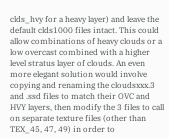clds_hvy for a heavy layer) and leave the default clds1000 files intact. This could allow combinations of heavy clouds or a low overcast combined with a higher level stratus layer of clouds. An even more elegant solution would involve copying and renaming the cloudsxxx.3 and .ssd files to match their OVC and HVY layers, then modify the 3 files to call on separate texture files (other than TEX_45, 47, 49) in order to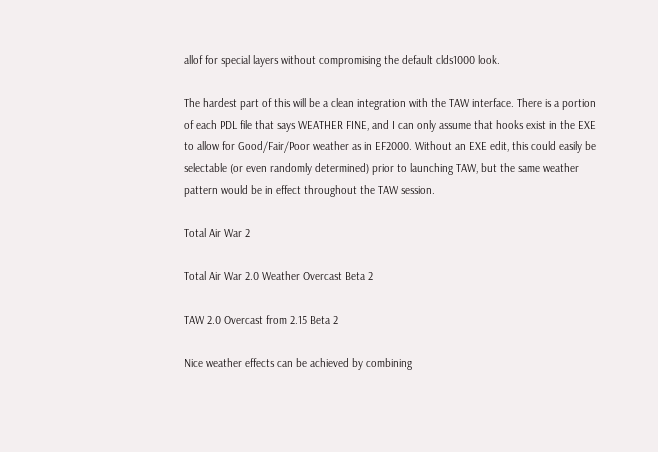allof for special layers without compromising the default clds1000 look.

The hardest part of this will be a clean integration with the TAW interface. There is a portion of each PDL file that says WEATHER FINE, and I can only assume that hooks exist in the EXE to allow for Good/Fair/Poor weather as in EF2000. Without an EXE edit, this could easily be selectable (or even randomly determined) prior to launching TAW, but the same weather pattern would be in effect throughout the TAW session.

Total Air War 2

Total Air War 2.0 Weather Overcast Beta 2

TAW 2.0 Overcast from 2.15 Beta 2

Nice weather effects can be achieved by combining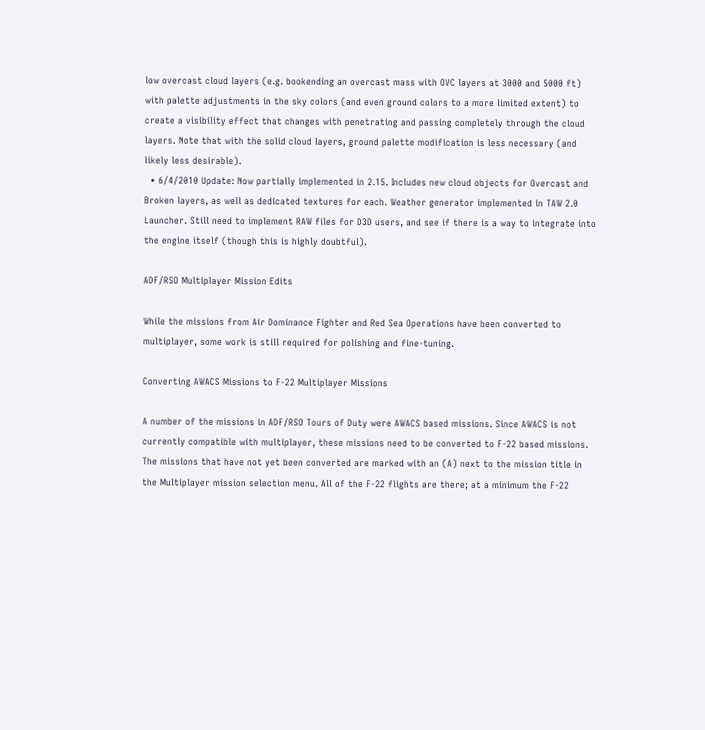low overcast cloud layers (e.g. bookending an overcast mass with OVC layers at 3000 and 5000 ft) with palette adjustments in the sky colors (and even ground colors to a more limited extent) to create a visibility effect that changes with penetrating and passing completely through the cloud layers. Note that with the solid cloud layers, ground palette modification is less necessary (and likely less desirable).
  • 6/4/2010 Update: Now partially implemented in 2.15. Includes new cloud objects for Overcast and Broken layers, as well as dedicated textures for each. Weather generator implemented in TAW 2.0 Launcher. Still need to implement RAW files for D3D users, and see if there is a way to integrate into the engine itself (though this is highly doubtful).

ADF/RSO Multiplayer Mission Edits

While the missions from Air Dominance Fighter and Red Sea Operations have been converted to multiplayer, some work is still required for polishing and fine-tuning.

Converting AWACS Missions to F-22 Multiplayer Missions

A number of the missions in ADF/RSO Tours of Duty were AWACS based missions. Since AWACS is not currently compatible with multiplayer, these missions need to be converted to F-22 based missions. The missions that have not yet been converted are marked with an (A) next to the mission title in the Multiplayer mission selection menu. All of the F-22 flights are there; at a minimum the F-22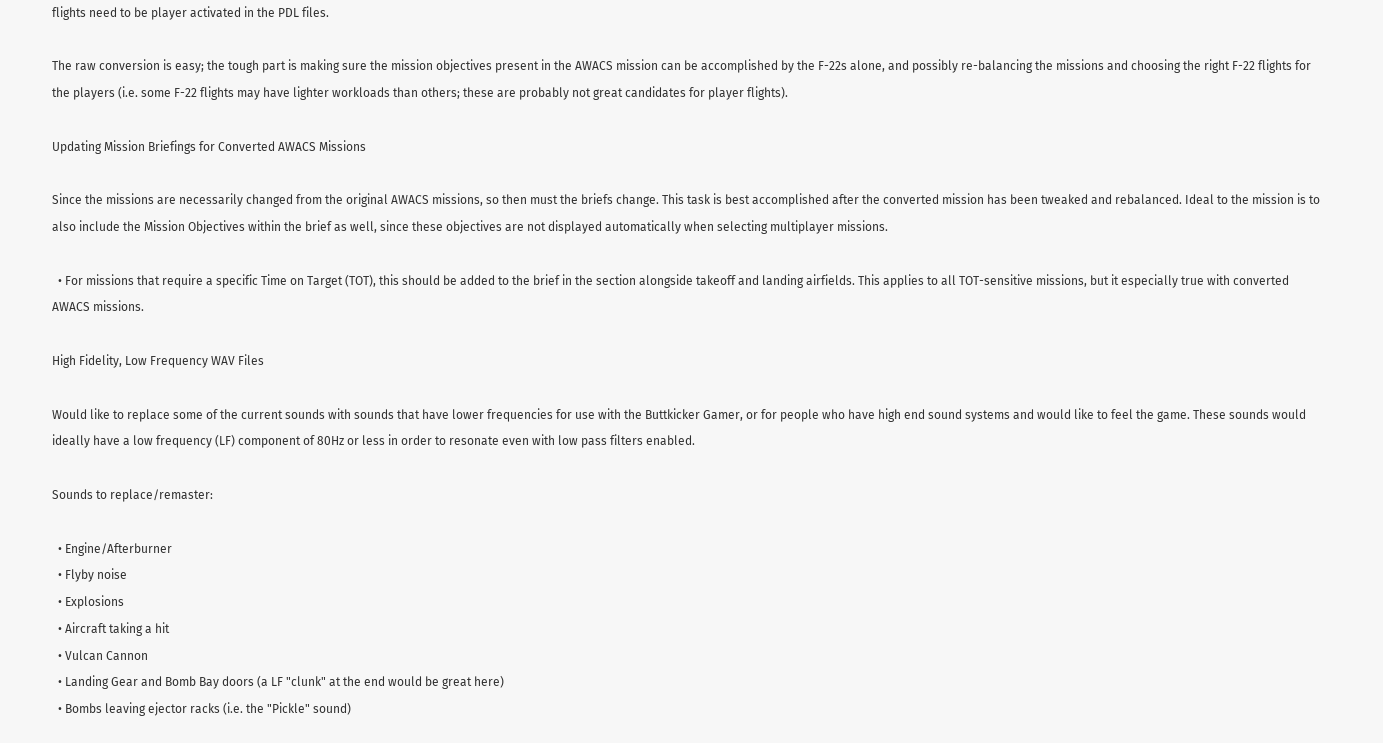flights need to be player activated in the PDL files.

The raw conversion is easy; the tough part is making sure the mission objectives present in the AWACS mission can be accomplished by the F-22s alone, and possibly re-balancing the missions and choosing the right F-22 flights for the players (i.e. some F-22 flights may have lighter workloads than others; these are probably not great candidates for player flights).

Updating Mission Briefings for Converted AWACS Missions

Since the missions are necessarily changed from the original AWACS missions, so then must the briefs change. This task is best accomplished after the converted mission has been tweaked and rebalanced. Ideal to the mission is to also include the Mission Objectives within the brief as well, since these objectives are not displayed automatically when selecting multiplayer missions.

  • For missions that require a specific Time on Target (TOT), this should be added to the brief in the section alongside takeoff and landing airfields. This applies to all TOT-sensitive missions, but it especially true with converted AWACS missions.

High Fidelity, Low Frequency WAV Files

Would like to replace some of the current sounds with sounds that have lower frequencies for use with the Buttkicker Gamer, or for people who have high end sound systems and would like to feel the game. These sounds would ideally have a low frequency (LF) component of 80Hz or less in order to resonate even with low pass filters enabled.

Sounds to replace/remaster:

  • Engine/Afterburner
  • Flyby noise
  • Explosions
  • Aircraft taking a hit
  • Vulcan Cannon
  • Landing Gear and Bomb Bay doors (a LF "clunk" at the end would be great here)
  • Bombs leaving ejector racks (i.e. the "Pickle" sound)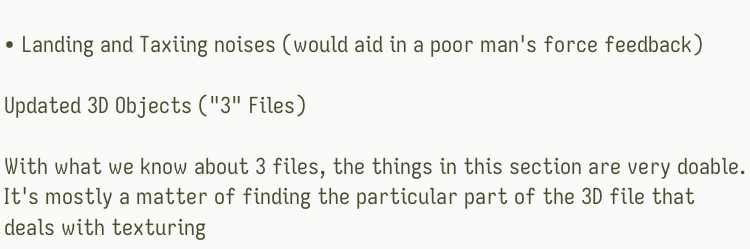• Landing and Taxiing noises (would aid in a poor man's force feedback)

Updated 3D Objects ("3" Files)

With what we know about 3 files, the things in this section are very doable. It's mostly a matter of finding the particular part of the 3D file that deals with texturing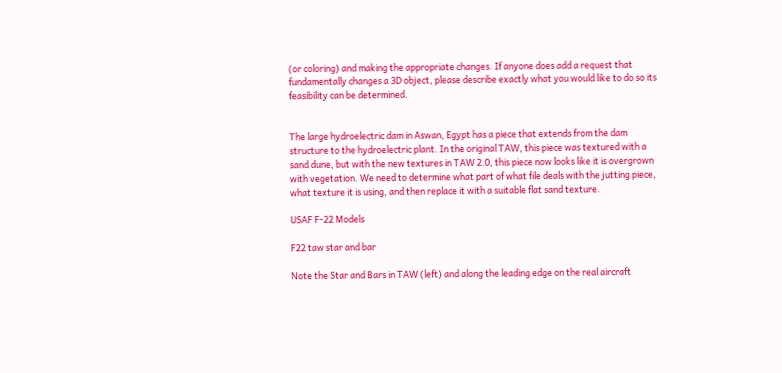(or coloring) and making the appropriate changes. If anyone does add a request that fundamentally changes a 3D object, please describe exactly what you would like to do so its feasibility can be determined.


The large hydroelectric dam in Aswan, Egypt has a piece that extends from the dam structure to the hydroelectric plant. In the original TAW, this piece was textured with a sand dune, but with the new textures in TAW 2.0, this piece now looks like it is overgrown with vegetation. We need to determine what part of what file deals with the jutting piece, what texture it is using, and then replace it with a suitable flat sand texture.

USAF F-22 Models

F22 taw star and bar

Note the Star and Bars in TAW (left) and along the leading edge on the real aircraft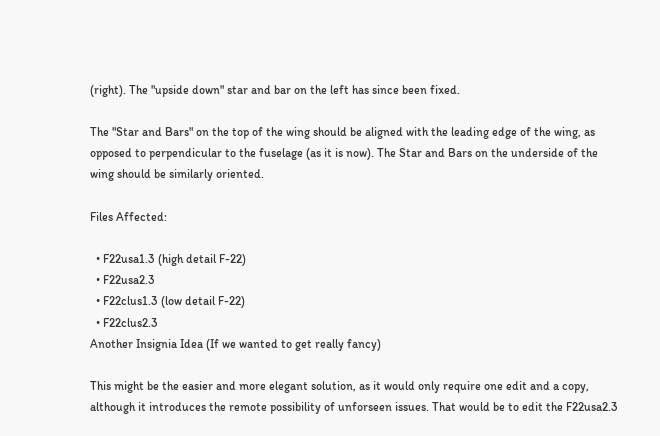(right). The "upside down" star and bar on the left has since been fixed.

The "Star and Bars" on the top of the wing should be aligned with the leading edge of the wing, as opposed to perpendicular to the fuselage (as it is now). The Star and Bars on the underside of the wing should be similarly oriented.

Files Affected:

  • F22usa1.3 (high detail F-22)
  • F22usa2.3
  • F22clus1.3 (low detail F-22)
  • F22clus2.3
Another Insignia Idea (If we wanted to get really fancy)

This might be the easier and more elegant solution, as it would only require one edit and a copy, although it introduces the remote possibility of unforseen issues. That would be to edit the F22usa2.3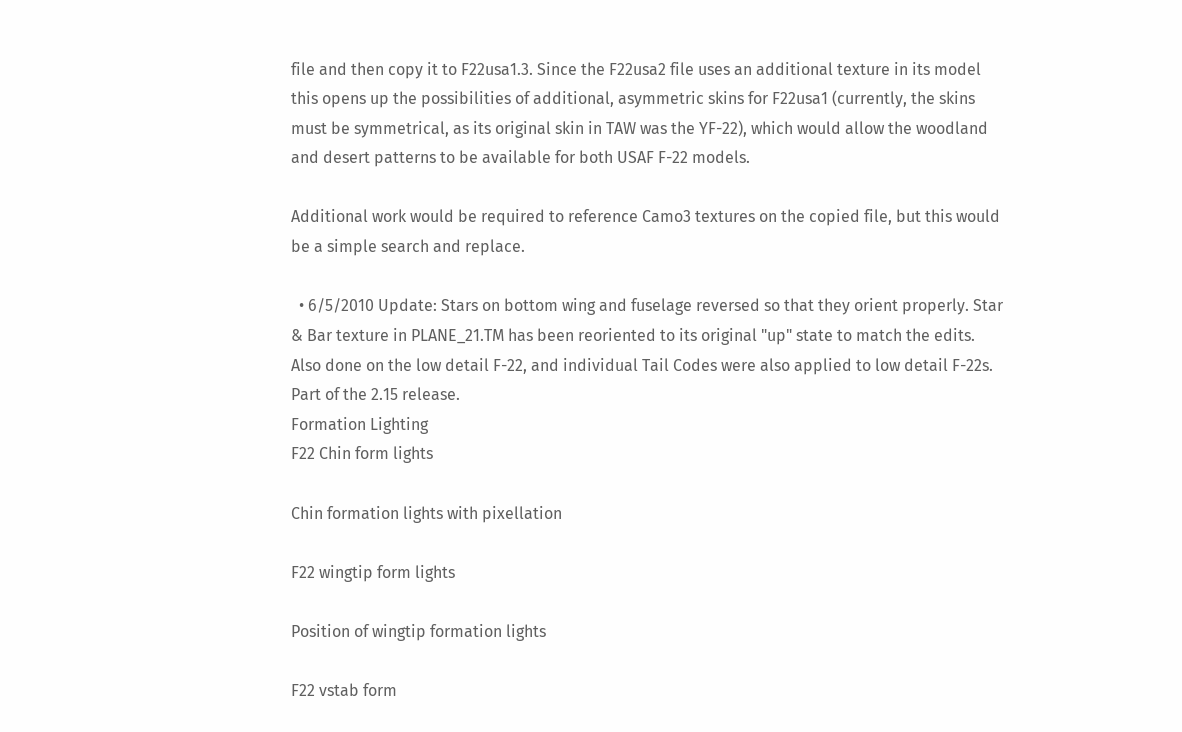file and then copy it to F22usa1.3. Since the F22usa2 file uses an additional texture in its model this opens up the possibilities of additional, asymmetric skins for F22usa1 (currently, the skins must be symmetrical, as its original skin in TAW was the YF-22), which would allow the woodland and desert patterns to be available for both USAF F-22 models.

Additional work would be required to reference Camo3 textures on the copied file, but this would be a simple search and replace.

  • 6/5/2010 Update: Stars on bottom wing and fuselage reversed so that they orient properly. Star & Bar texture in PLANE_21.TM has been reoriented to its original "up" state to match the edits. Also done on the low detail F-22, and individual Tail Codes were also applied to low detail F-22s. Part of the 2.15 release.
Formation Lighting
F22 Chin form lights

Chin formation lights with pixellation

F22 wingtip form lights

Position of wingtip formation lights

F22 vstab form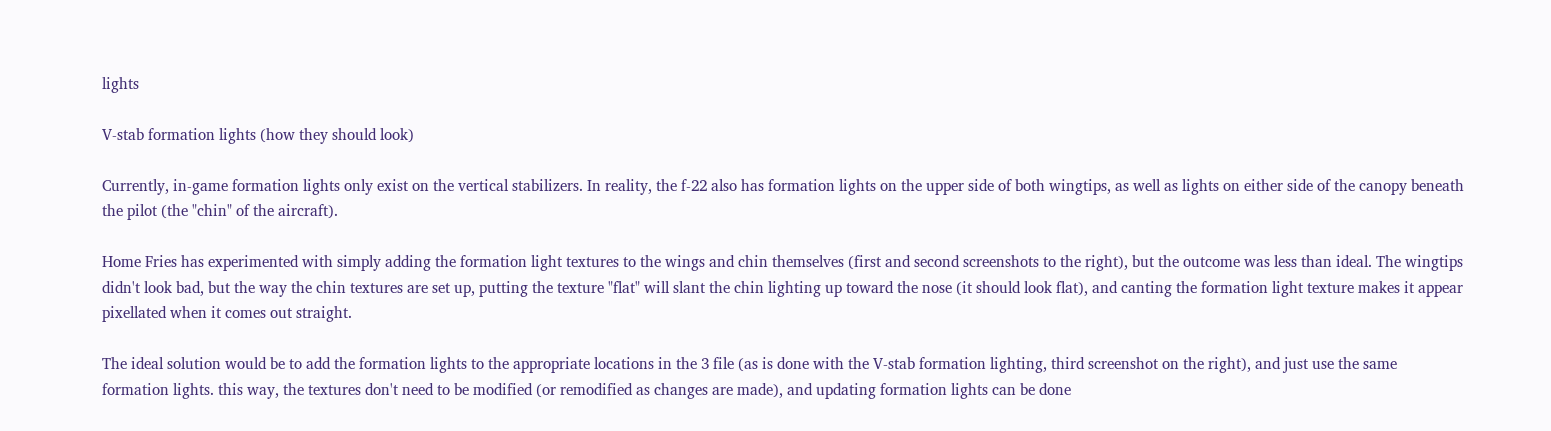lights

V-stab formation lights (how they should look)

Currently, in-game formation lights only exist on the vertical stabilizers. In reality, the f-22 also has formation lights on the upper side of both wingtips, as well as lights on either side of the canopy beneath the pilot (the "chin" of the aircraft).

Home Fries has experimented with simply adding the formation light textures to the wings and chin themselves (first and second screenshots to the right), but the outcome was less than ideal. The wingtips didn't look bad, but the way the chin textures are set up, putting the texture "flat" will slant the chin lighting up toward the nose (it should look flat), and canting the formation light texture makes it appear pixellated when it comes out straight.

The ideal solution would be to add the formation lights to the appropriate locations in the 3 file (as is done with the V-stab formation lighting, third screenshot on the right), and just use the same formation lights. this way, the textures don't need to be modified (or remodified as changes are made), and updating formation lights can be done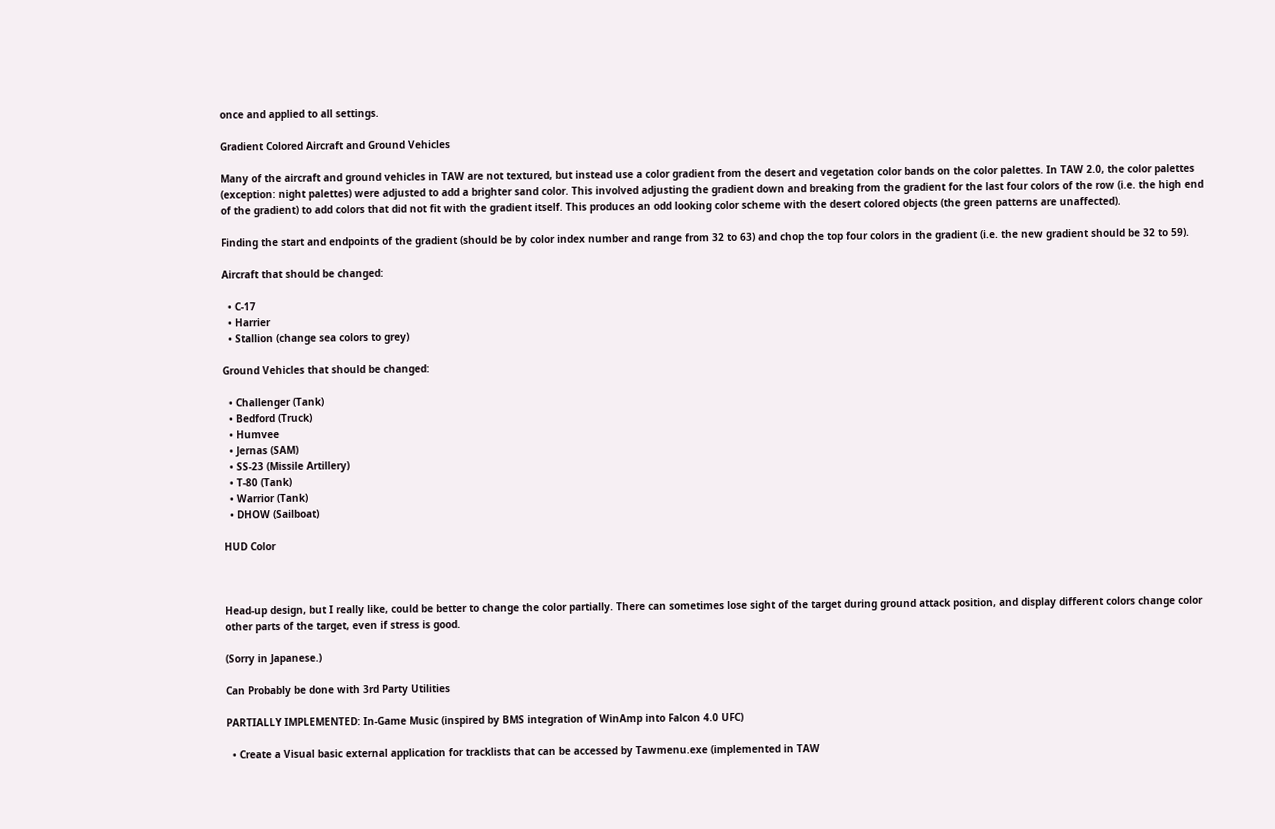once and applied to all settings.

Gradient Colored Aircraft and Ground Vehicles

Many of the aircraft and ground vehicles in TAW are not textured, but instead use a color gradient from the desert and vegetation color bands on the color palettes. In TAW 2.0, the color palettes (exception: night palettes) were adjusted to add a brighter sand color. This involved adjusting the gradient down and breaking from the gradient for the last four colors of the row (i.e. the high end of the gradient) to add colors that did not fit with the gradient itself. This produces an odd looking color scheme with the desert colored objects (the green patterns are unaffected).

Finding the start and endpoints of the gradient (should be by color index number and range from 32 to 63) and chop the top four colors in the gradient (i.e. the new gradient should be 32 to 59).

Aircraft that should be changed:

  • C-17
  • Harrier
  • Stallion (change sea colors to grey)

Ground Vehicles that should be changed:

  • Challenger (Tank)
  • Bedford (Truck)
  • Humvee
  • Jernas (SAM)
  • SS-23 (Missile Artillery)
  • T-80 (Tank)
  • Warrior (Tank)
  • DHOW (Sailboat)

HUD Color



Head-up design, but I really like, could be better to change the color partially. There can sometimes lose sight of the target during ground attack position, and display different colors change color other parts of the target, even if stress is good.

(Sorry in Japanese.)

Can Probably be done with 3rd Party Utilities

PARTIALLY IMPLEMENTED: In-Game Music (inspired by BMS integration of WinAmp into Falcon 4.0 UFC)

  • Create a Visual basic external application for tracklists that can be accessed by Tawmenu.exe (implemented in TAW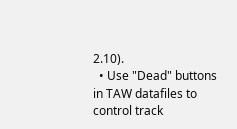2.10).
  • Use "Dead" buttons in TAW datafiles to control track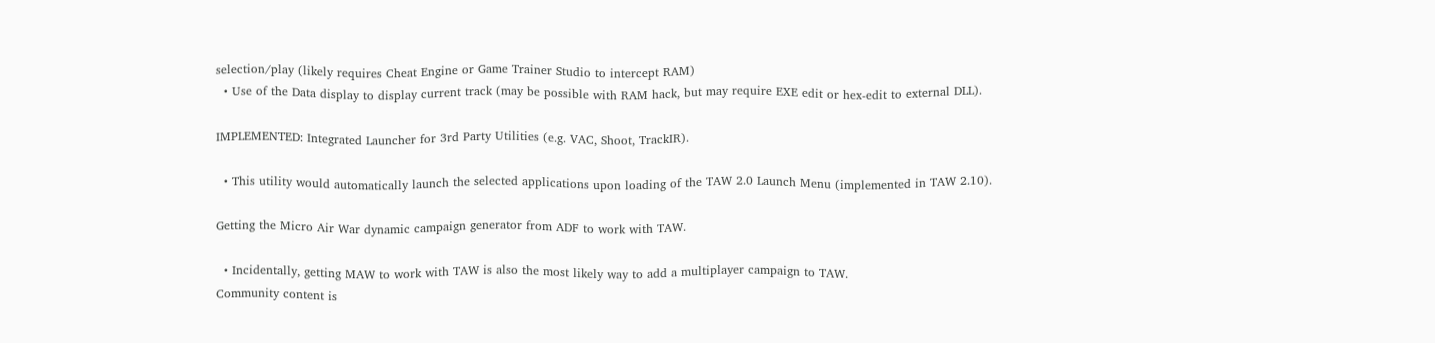selection/play (likely requires Cheat Engine or Game Trainer Studio to intercept RAM)
  • Use of the Data display to display current track (may be possible with RAM hack, but may require EXE edit or hex-edit to external DLL).

IMPLEMENTED: Integrated Launcher for 3rd Party Utilities (e.g. VAC, Shoot, TrackIR).

  • This utility would automatically launch the selected applications upon loading of the TAW 2.0 Launch Menu (implemented in TAW 2.10).

Getting the Micro Air War dynamic campaign generator from ADF to work with TAW.

  • Incidentally, getting MAW to work with TAW is also the most likely way to add a multiplayer campaign to TAW.
Community content is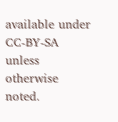available under CC-BY-SA unless otherwise noted.